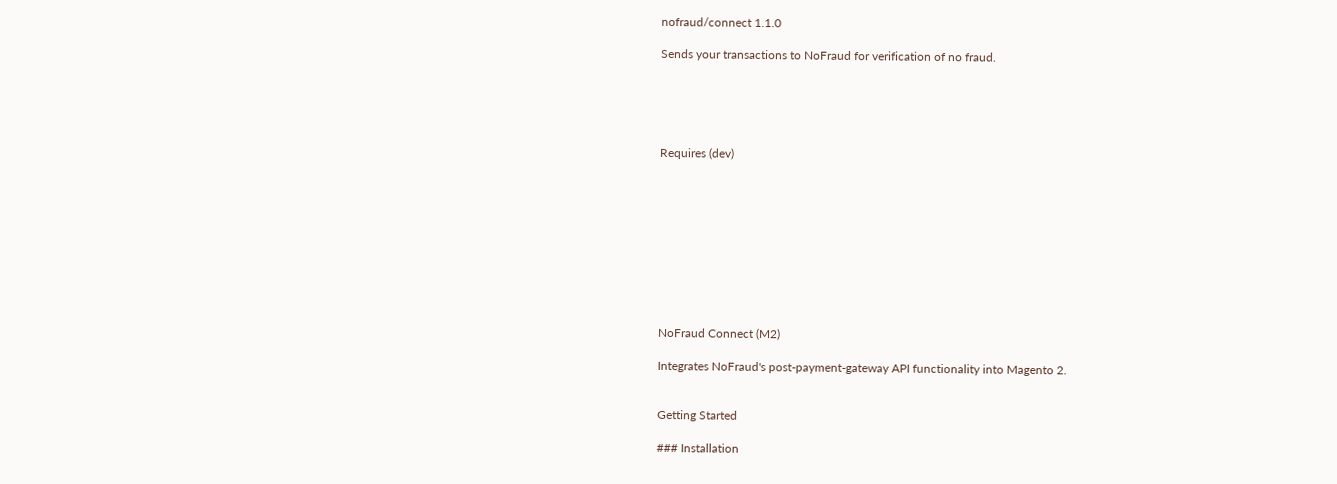nofraud/connect 1.1.0

Sends your transactions to NoFraud for verification of no fraud.





Requires (dev)










NoFraud Connect (M2)

Integrates NoFraud's post-payment-gateway API functionality into Magento 2.


Getting Started

### Installation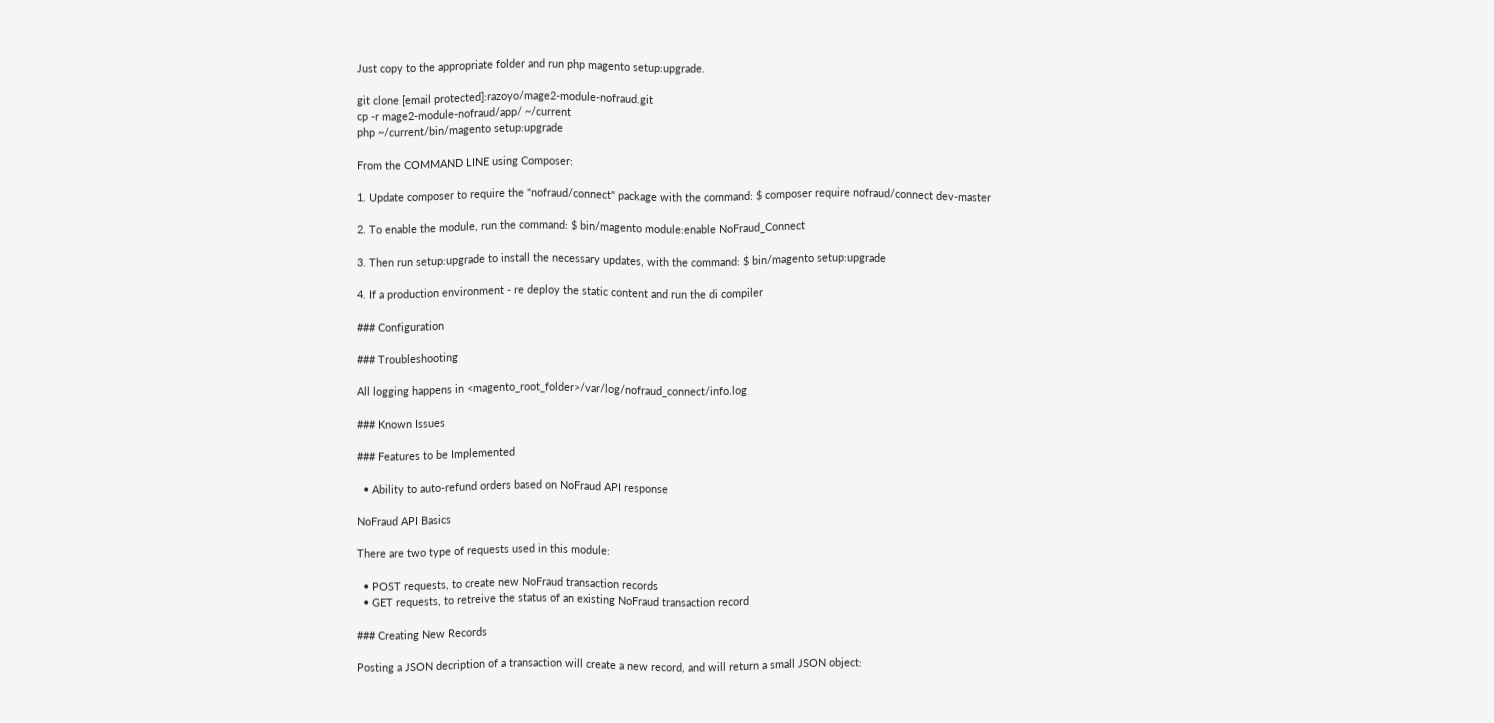Just copy to the appropriate folder and run php magento setup:upgrade.

git clone [email protected]:razoyo/mage2-module-nofraud.git
cp -r mage2-module-nofraud/app/ ~/current
php ~/current/bin/magento setup:upgrade

From the COMMAND LINE using Composer:

1. Update composer to require the "nofraud/connect" package with the command: $ composer require nofraud/connect dev-master

2. To enable the module, run the command: $ bin/magento module:enable NoFraud_Connect

3. Then run setup:upgrade to install the necessary updates, with the command: $ bin/magento setup:upgrade

4. If a production environment - re deploy the static content and run the di compiler

### Configuration

### Troubleshooting

All logging happens in <magento_root_folder>/var/log/nofraud_connect/info.log

### Known Issues

### Features to be Implemented

  • Ability to auto-refund orders based on NoFraud API response

NoFraud API Basics

There are two type of requests used in this module:

  • POST requests, to create new NoFraud transaction records
  • GET requests, to retreive the status of an existing NoFraud transaction record

### Creating New Records

Posting a JSON decription of a transaction will create a new record, and will return a small JSON object: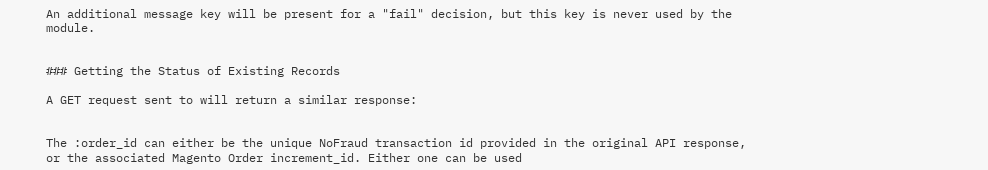An additional message key will be present for a "fail" decision, but this key is never used by the module.


### Getting the Status of Existing Records

A GET request sent to will return a similar response:


The :order_id can either be the unique NoFraud transaction id provided in the original API response, or the associated Magento Order increment_id. Either one can be used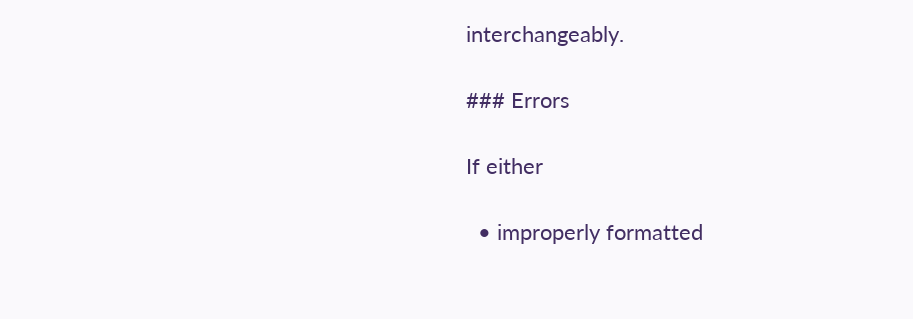interchangeably.

### Errors

If either

  • improperly formatted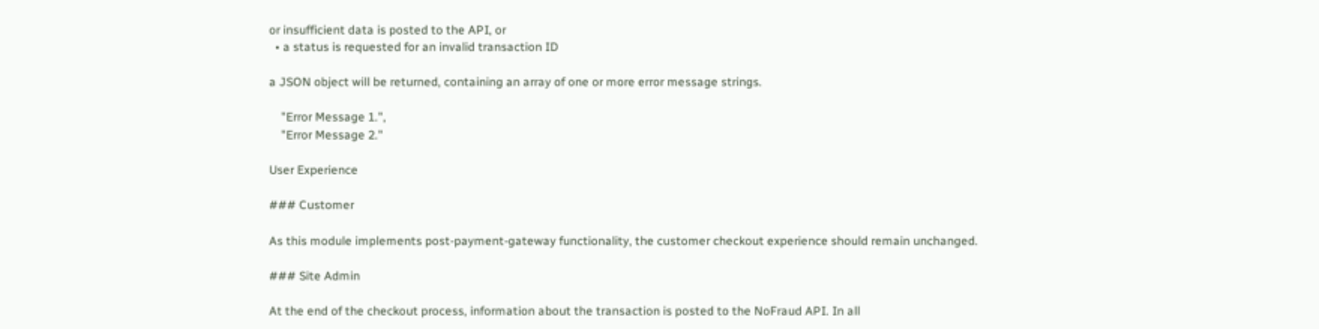or insufficient data is posted to the API, or
  • a status is requested for an invalid transaction ID

a JSON object will be returned, containing an array of one or more error message strings.

    "Error Message 1.",
    "Error Message 2."

User Experience

### Customer

As this module implements post-payment-gateway functionality, the customer checkout experience should remain unchanged.

### Site Admin

At the end of the checkout process, information about the transaction is posted to the NoFraud API. In all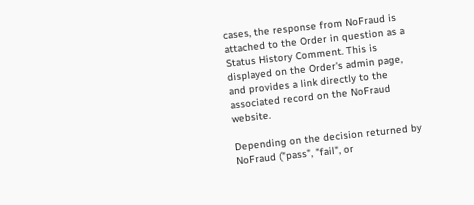cases, the response from NoFraud is attached to the Order in question as a Status History Comment. This is displayed on the Order's admin page, and provides a link directly to the associated record on the NoFraud website.

Depending on the decision returned by NoFraud ("pass", "fail", or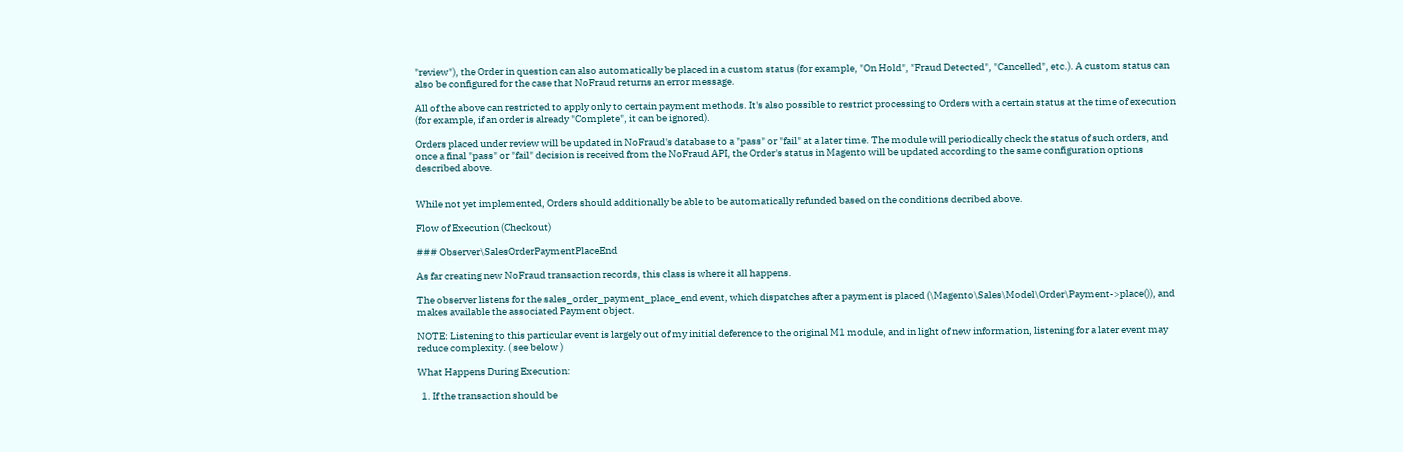"review"), the Order in question can also automatically be placed in a custom status (for example, "On Hold", "Fraud Detected", "Cancelled", etc.). A custom status can also be configured for the case that NoFraud returns an error message.

All of the above can restricted to apply only to certain payment methods. It's also possible to restrict processing to Orders with a certain status at the time of execution (for example, if an order is already "Complete", it can be ignored).

Orders placed under review will be updated in NoFraud's database to a "pass" or "fail" at a later time. The module will periodically check the status of such orders, and once a final "pass" or "fail" decision is received from the NoFraud API, the Order's status in Magento will be updated according to the same configuration options described above.


While not yet implemented, Orders should additionally be able to be automatically refunded based on the conditions decribed above.

Flow of Execution (Checkout)

### Observer\SalesOrderPaymentPlaceEnd

As far creating new NoFraud transaction records, this class is where it all happens.

The observer listens for the sales_order_payment_place_end event, which dispatches after a payment is placed (\Magento\Sales\Model\Order\Payment->place()), and makes available the associated Payment object.

NOTE: Listening to this particular event is largely out of my initial deference to the original M1 module, and in light of new information, listening for a later event may reduce complexity. ( see below )

What Happens During Execution:

  1. If the transaction should be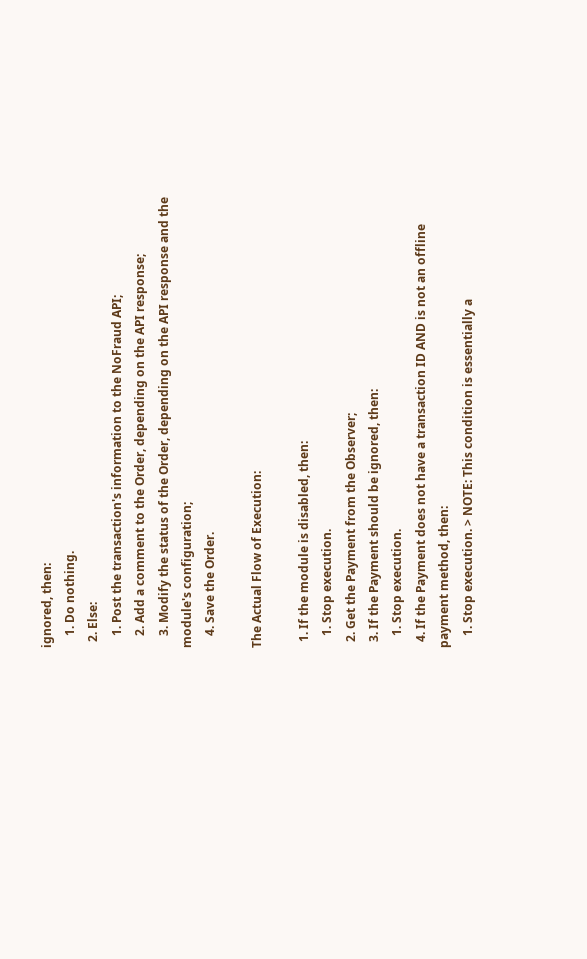ignored, then:
    1. Do nothing.
  2. Else:
    1. Post the transaction's information to the NoFraud API;
    2. Add a comment to the Order, depending on the API response;
    3. Modify the status of the Order, depending on the API response and the module's configuration;
    4. Save the Order.

The Actual Flow of Execution:

  1. If the module is disabled, then:
    1. Stop execution.
  2. Get the Payment from the Observer;
  3. If the Payment should be ignored, then:
    1. Stop execution.
  4. If the Payment does not have a transaction ID AND is not an offline payment method, then:
    1. Stop execution. > NOTE: This condition is essentially a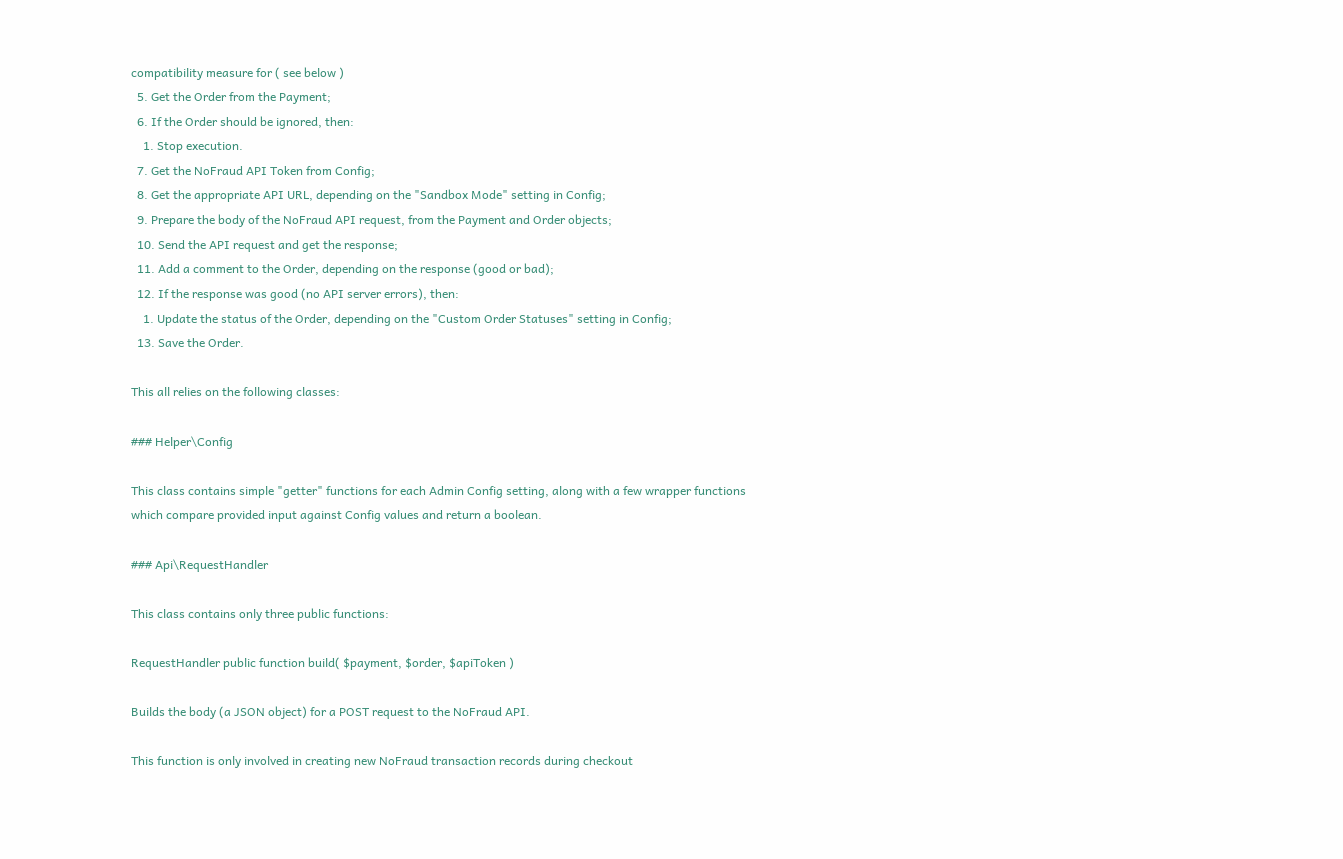compatibility measure for ( see below )
  5. Get the Order from the Payment;
  6. If the Order should be ignored, then:
    1. Stop execution.
  7. Get the NoFraud API Token from Config;
  8. Get the appropriate API URL, depending on the "Sandbox Mode" setting in Config;
  9. Prepare the body of the NoFraud API request, from the Payment and Order objects;
  10. Send the API request and get the response;
  11. Add a comment to the Order, depending on the response (good or bad);
  12. If the response was good (no API server errors), then:
    1. Update the status of the Order, depending on the "Custom Order Statuses" setting in Config;
  13. Save the Order.

This all relies on the following classes:

### Helper\Config

This class contains simple "getter" functions for each Admin Config setting, along with a few wrapper functions which compare provided input against Config values and return a boolean.

### Api\RequestHandler

This class contains only three public functions:

RequestHandler public function build( $payment, $order, $apiToken )

Builds the body (a JSON object) for a POST request to the NoFraud API.

This function is only involved in creating new NoFraud transaction records during checkout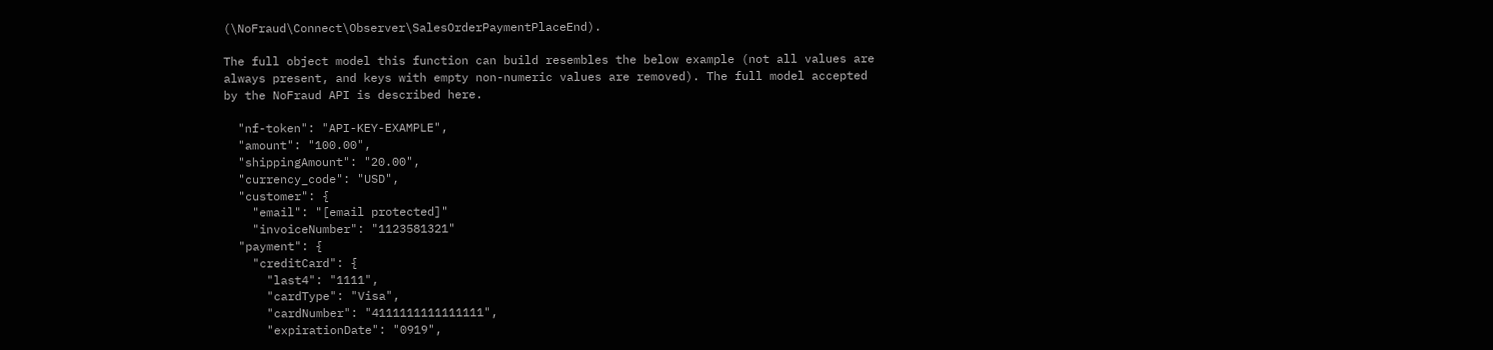(\NoFraud\Connect\Observer\SalesOrderPaymentPlaceEnd).

The full object model this function can build resembles the below example (not all values are always present, and keys with empty non-numeric values are removed). The full model accepted by the NoFraud API is described here.

  "nf-token": "API-KEY-EXAMPLE",
  "amount": "100.00",
  "shippingAmount": "20.00",
  "currency_code": "USD",
  "customer": {
    "email": "[email protected]"
    "invoiceNumber": "1123581321"
  "payment": {
    "creditCard": {
      "last4": "1111",
      "cardType": "Visa",
      "cardNumber": "4111111111111111",
      "expirationDate": "0919",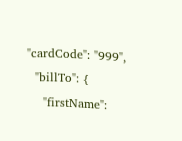"cardCode": "999",
  "billTo": {
    "firstName":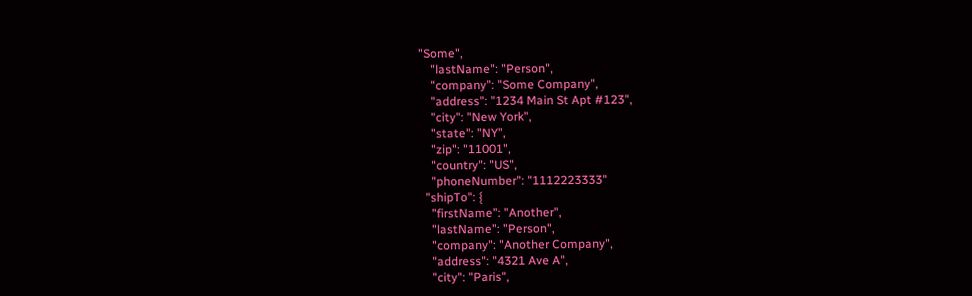"Some",
    "lastName": "Person",
    "company": "Some Company",
    "address": "1234 Main St Apt #123",
    "city": "New York",
    "state": "NY",
    "zip": "11001",
    "country": "US",
    "phoneNumber": "1112223333"
  "shipTo": {
    "firstName": "Another",
    "lastName": "Person",
    "company": "Another Company",
    "address": "4321 Ave A",
    "city": "Paris",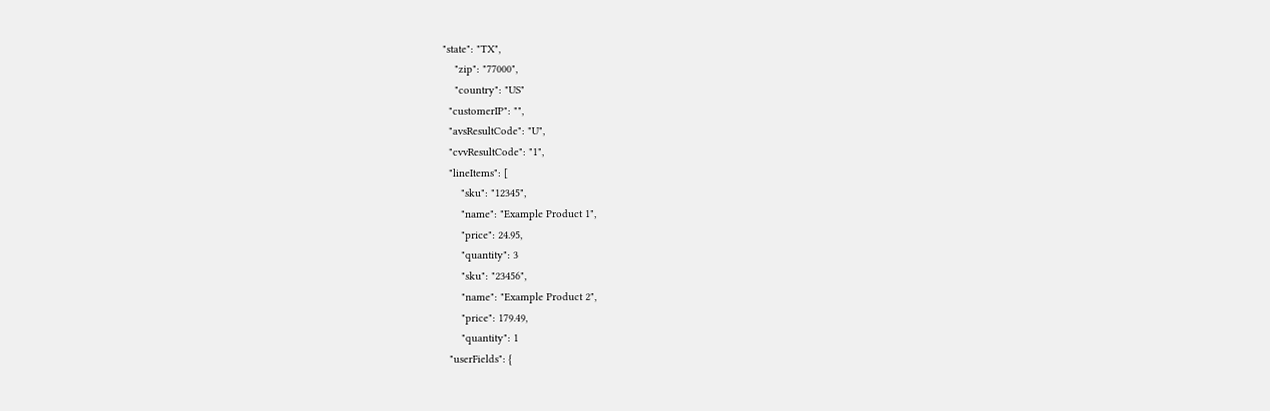"state": "TX",
    "zip": "77000",
    "country": "US"
  "customerIP": "",
  "avsResultCode": "U",
  "cvvResultCode": "1",
  "lineItems": [
      "sku": "12345",
      "name": "Example Product 1",
      "price": 24.95,
      "quantity": 3
      "sku": "23456",
      "name": "Example Product 2",
      "price": 179.49,
      "quantity": 1
  "userFields": {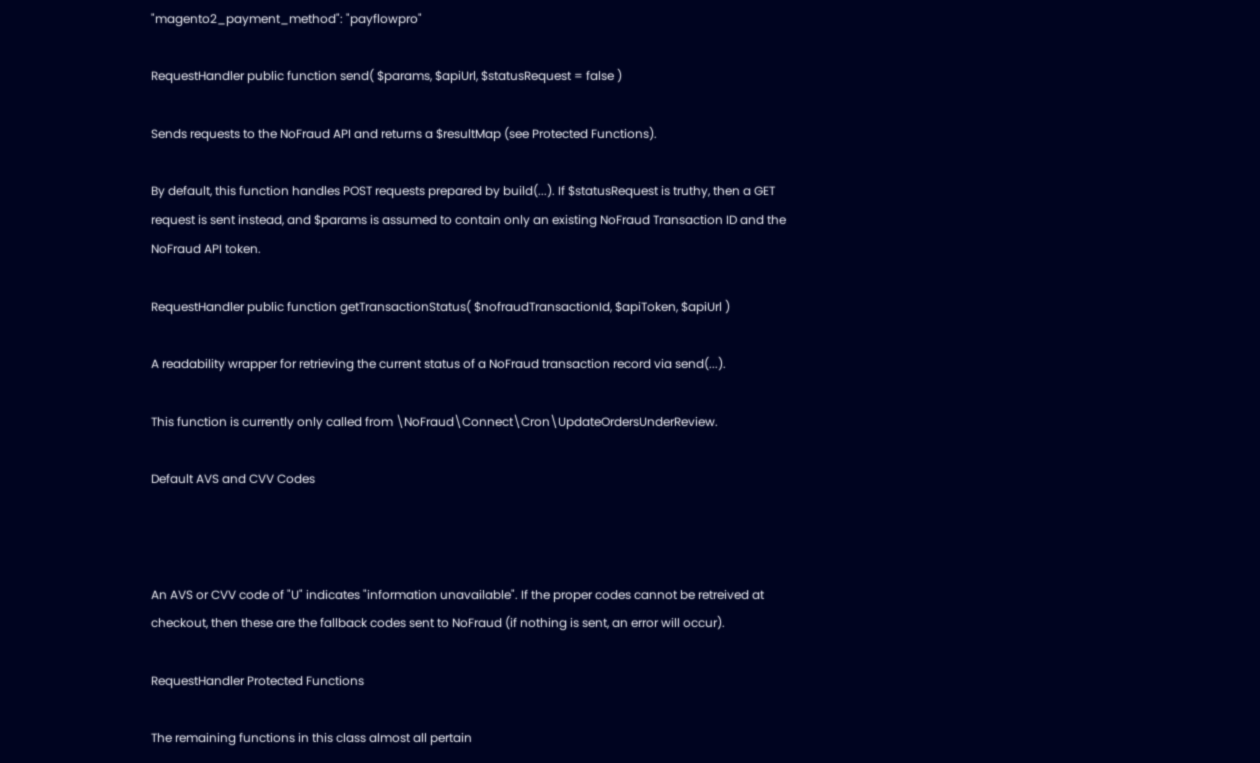"magento2_payment_method": "payflowpro"

RequestHandler public function send( $params, $apiUrl, $statusRequest = false )

Sends requests to the NoFraud API and returns a $resultMap (see Protected Functions).

By default, this function handles POST requests prepared by build(...). If $statusRequest is truthy, then a GET request is sent instead, and $params is assumed to contain only an existing NoFraud Transaction ID and the NoFraud API token.

RequestHandler public function getTransactionStatus( $nofraudTransactionId, $apiToken, $apiUrl )

A readability wrapper for retrieving the current status of a NoFraud transaction record via send(...).

This function is currently only called from \NoFraud\Connect\Cron\UpdateOrdersUnderReview.

Default AVS and CVV Codes



An AVS or CVV code of "U" indicates "information unavailable". If the proper codes cannot be retreived at checkout, then these are the fallback codes sent to NoFraud (if nothing is sent, an error will occur).

RequestHandler Protected Functions

The remaining functions in this class almost all pertain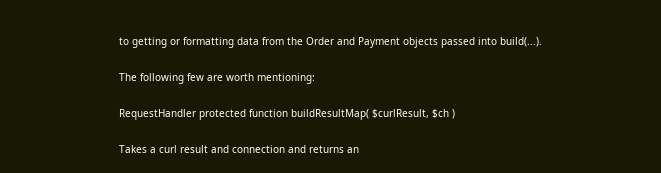to getting or formatting data from the Order and Payment objects passed into build(...).

The following few are worth mentioning:

RequestHandler protected function buildResultMap( $curlResult, $ch )

Takes a curl result and connection and returns an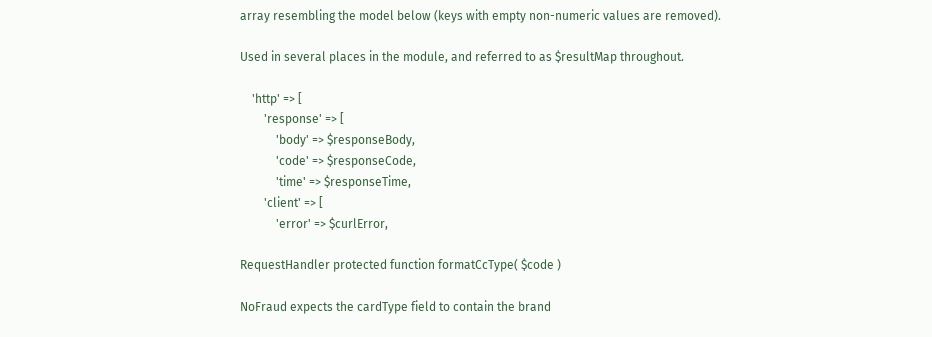array resembling the model below (keys with empty non-numeric values are removed).

Used in several places in the module, and referred to as $resultMap throughout.

    'http' => [
        'response' => [
            'body' => $responseBody,
            'code' => $responseCode,
            'time' => $responseTime,
        'client' => [
            'error' => $curlError,

RequestHandler protected function formatCcType( $code )

NoFraud expects the cardType field to contain the brand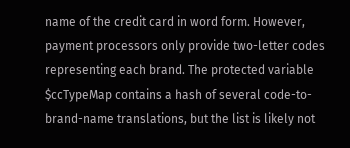name of the credit card in word form. However, payment processors only provide two-letter codes representing each brand. The protected variable $ccTypeMap contains a hash of several code-to-brand-name translations, but the list is likely not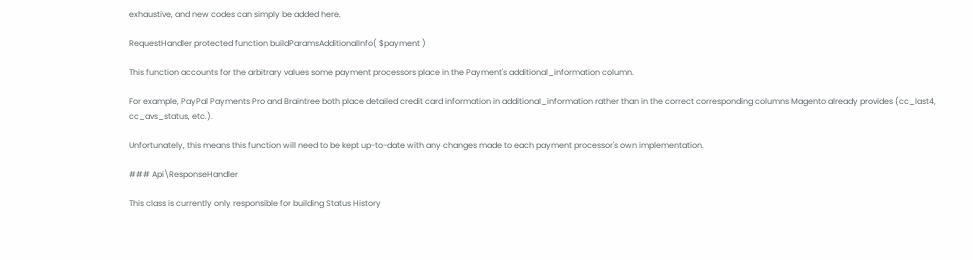exhaustive, and new codes can simply be added here.

RequestHandler protected function buildParamsAdditionalInfo( $payment )

This function accounts for the arbitrary values some payment processors place in the Payment's additional_information column.

For example, PayPal Payments Pro and Braintree both place detailed credit card information in additional_information rather than in the correct corresponding columns Magento already provides (cc_last4, cc_avs_status, etc.).

Unfortunately, this means this function will need to be kept up-to-date with any changes made to each payment processor's own implementation.

### Api\ResponseHandler

This class is currently only responsible for building Status History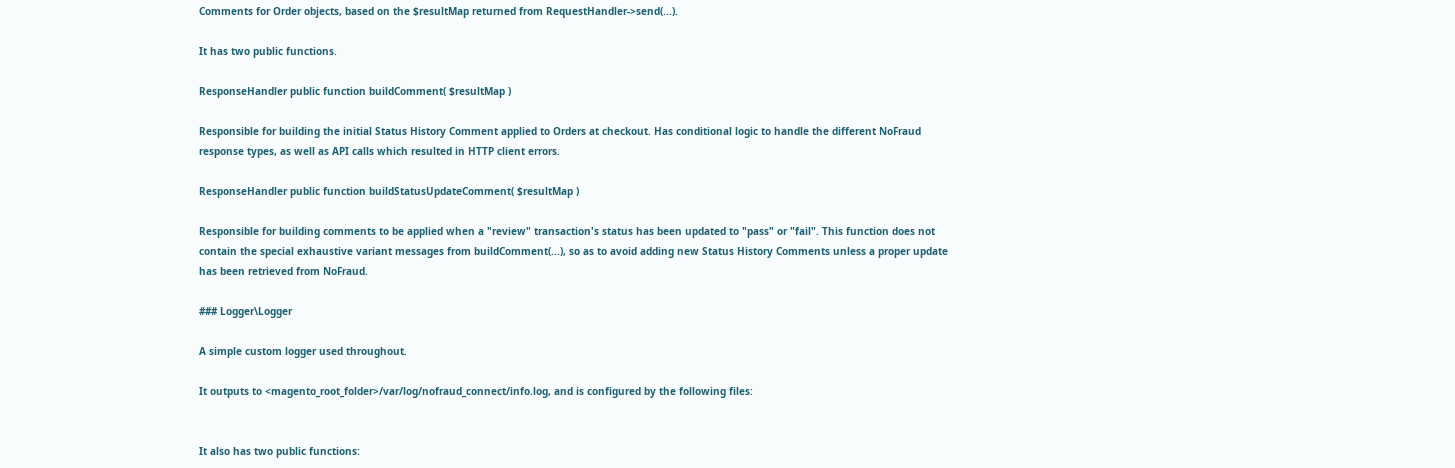Comments for Order objects, based on the $resultMap returned from RequestHandler->send(...).

It has two public functions.

ResponseHandler public function buildComment( $resultMap )

Responsible for building the initial Status History Comment applied to Orders at checkout. Has conditional logic to handle the different NoFraud response types, as well as API calls which resulted in HTTP client errors.

ResponseHandler public function buildStatusUpdateComment( $resultMap )

Responsible for building comments to be applied when a "review" transaction's status has been updated to "pass" or "fail". This function does not contain the special exhaustive variant messages from buildComment(...), so as to avoid adding new Status History Comments unless a proper update has been retrieved from NoFraud.

### Logger\Logger

A simple custom logger used throughout.

It outputs to <magento_root_folder>/var/log/nofraud_connect/info.log, and is configured by the following files:


It also has two public functions: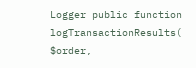Logger public function logTransactionResults( $order,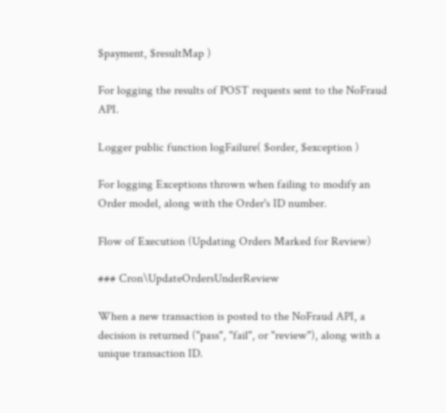$payment, $resultMap )

For logging the results of POST requests sent to the NoFraud API.

Logger public function logFailure( $order, $exception )

For logging Exceptions thrown when failing to modify an Order model, along with the Order's ID number.

Flow of Execution (Updating Orders Marked for Review)

### Cron\UpdateOrdersUnderReview

When a new transaction is posted to the NoFraud API, a decision is returned ("pass", "fail", or "review"), along with a unique transaction ID.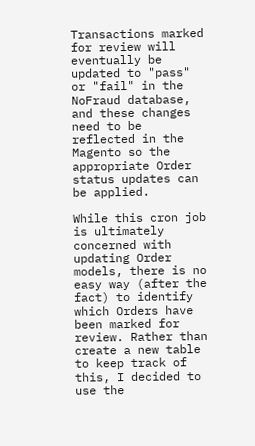Transactions marked for review will eventually be updated to "pass" or "fail" in the NoFraud database, and these changes need to be reflected in the Magento so the appropriate Order status updates can be applied.

While this cron job is ultimately concerned with updating Order models, there is no easy way (after the fact) to identify which Orders have been marked for review. Rather than create a new table to keep track of this, I decided to use the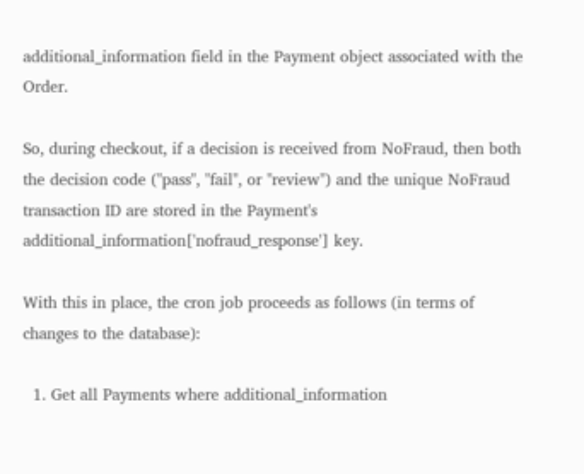additional_information field in the Payment object associated with the Order.

So, during checkout, if a decision is received from NoFraud, then both the decision code ("pass", "fail", or "review") and the unique NoFraud transaction ID are stored in the Payment's additional_information['nofraud_response'] key.

With this in place, the cron job proceeds as follows (in terms of changes to the database):

  1. Get all Payments where additional_information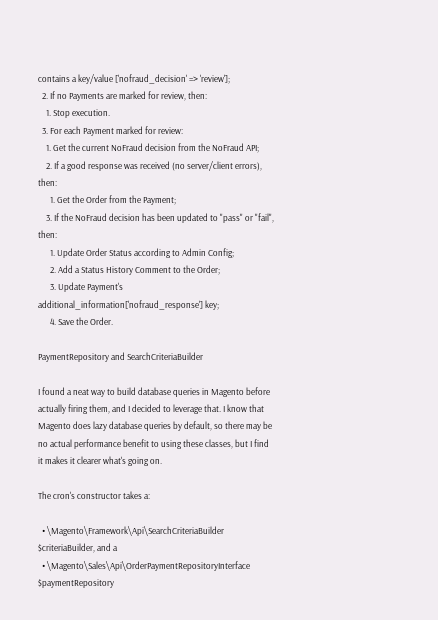contains a key/value ['nofraud_decision' => 'review'];
  2. If no Payments are marked for review, then:
    1. Stop execution.
  3. For each Payment marked for review:
    1. Get the current NoFraud decision from the NoFraud API;
    2. If a good response was received (no server/client errors), then:
      1. Get the Order from the Payment;
    3. If the NoFraud decision has been updated to "pass" or "fail", then:
      1. Update Order Status according to Admin Config;
      2. Add a Status History Comment to the Order;
      3. Update Payment's additional_information['nofraud_response'] key;
      4. Save the Order.

PaymentRepository and SearchCriteriaBuilder

I found a neat way to build database queries in Magento before actually firing them, and I decided to leverage that. I know that Magento does lazy database queries by default, so there may be no actual performance benefit to using these classes, but I find it makes it clearer what's going on.

The cron's constructor takes a:

  • \Magento\Framework\Api\SearchCriteriaBuilder $criteriaBuilder, and a
  • \Magento\Sales\Api\OrderPaymentRepositoryInterface $paymentRepository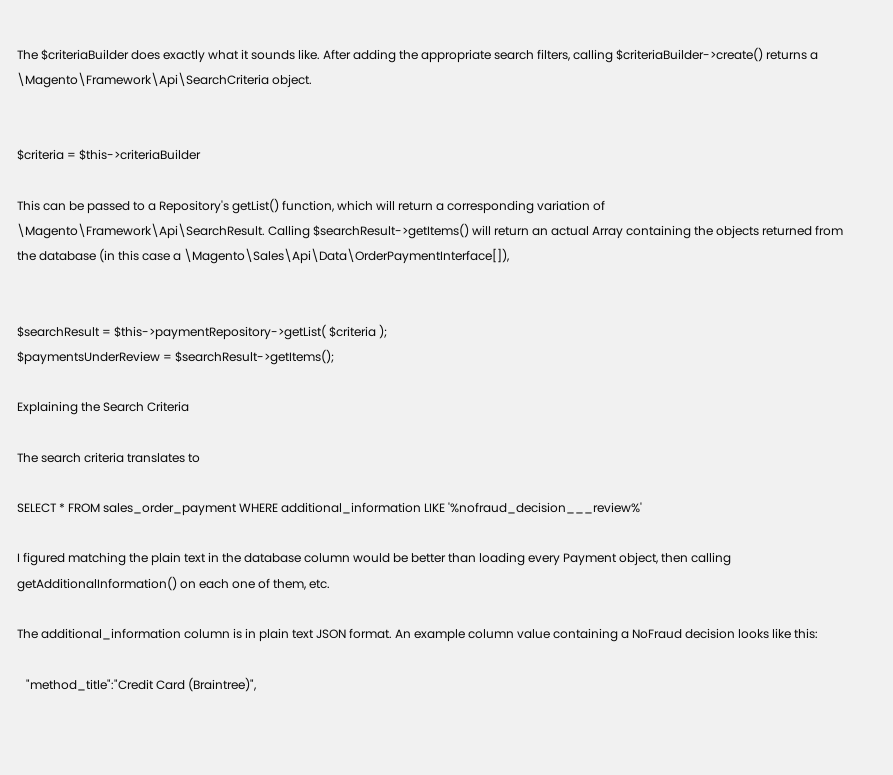The $criteriaBuilder does exactly what it sounds like. After adding the appropriate search filters, calling $criteriaBuilder->create() returns a \Magento\Framework\Api\SearchCriteria object.


$criteria = $this->criteriaBuilder

This can be passed to a Repository's getList() function, which will return a corresponding variation of \Magento\Framework\Api\SearchResult. Calling $searchResult->getItems() will return an actual Array containing the objects returned from the database (in this case a \Magento\Sales\Api\Data\OrderPaymentInterface[]),


$searchResult = $this->paymentRepository->getList( $criteria );
$paymentsUnderReview = $searchResult->getItems();

Explaining the Search Criteria

The search criteria translates to

SELECT * FROM sales_order_payment WHERE additional_information LIKE '%nofraud_decision___review%'

I figured matching the plain text in the database column would be better than loading every Payment object, then calling getAdditionalInformation() on each one of them, etc.

The additional_information column is in plain text JSON format. An example column value containing a NoFraud decision looks like this:

   "method_title":"Credit Card (Braintree)",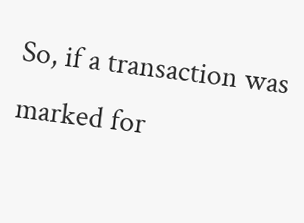So, if a transaction was marked for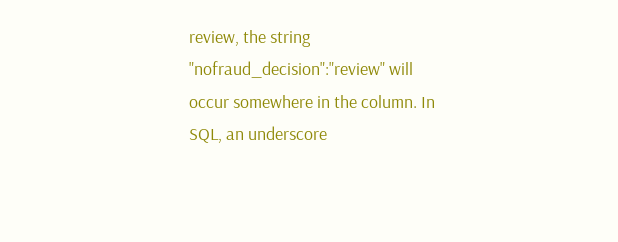review, the string "nofraud_decision":"review" will occur somewhere in the column. In SQL, an underscore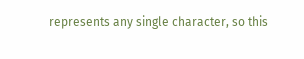represents any single character, so this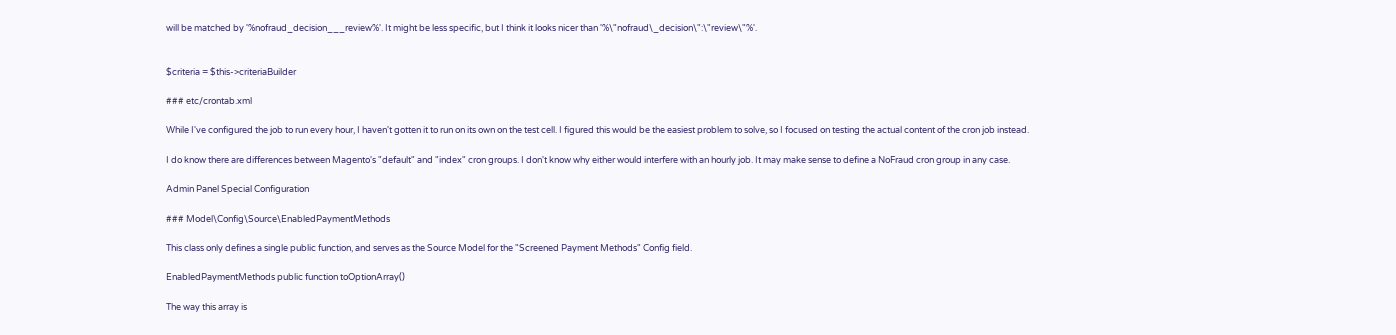will be matched by '%nofraud_decision___review%'. It might be less specific, but I think it looks nicer than '%\"nofraud\_decision\":\"review\"%'.


$criteria = $this->criteriaBuilder

### etc/crontab.xml

While I've configured the job to run every hour, I haven't gotten it to run on its own on the test cell. I figured this would be the easiest problem to solve, so I focused on testing the actual content of the cron job instead.

I do know there are differences between Magento's "default" and "index" cron groups. I don't know why either would interfere with an hourly job. It may make sense to define a NoFraud cron group in any case.

Admin Panel Special Configuration

### Model\Config\Source\EnabledPaymentMethods

This class only defines a single public function, and serves as the Source Model for the "Screened Payment Methods" Config field.

EnabledPaymentMethods public function toOptionArray()

The way this array is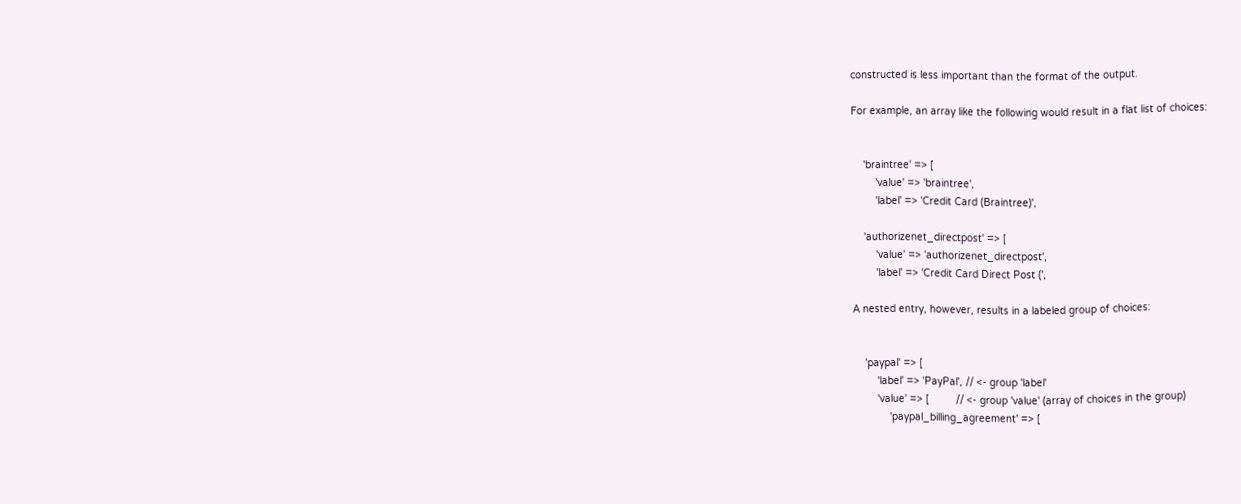constructed is less important than the format of the output.

For example, an array like the following would result in a flat list of choices:


    'braintree' => [
        'value' => 'braintree',
        'label' => 'Credit Card (Braintree)',

    'authorizenet_directpost' => [
        'value' => 'authorizenet_directpost',
        'label' => 'Credit Card Direct Post (',

A nested entry, however, results in a labeled group of choices:


    'paypal' => [
        'label' => 'PayPal', // <- group 'label'
        'value' => [         // <- group 'value' (array of choices in the group)
            'paypal_billing_agreement' => [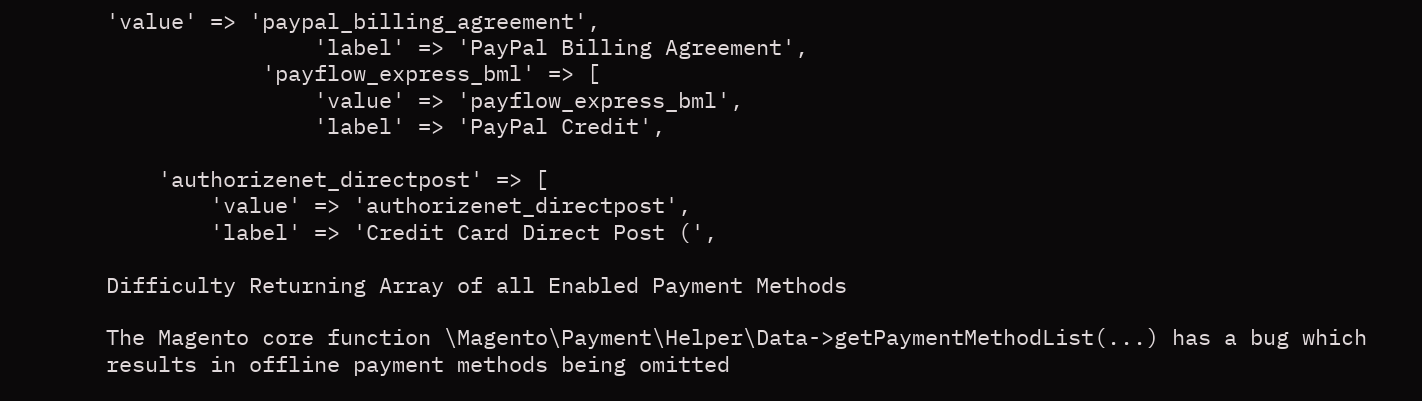'value' => 'paypal_billing_agreement',
                'label' => 'PayPal Billing Agreement',
            'payflow_express_bml' => [
                'value' => 'payflow_express_bml',
                'label' => 'PayPal Credit',

    'authorizenet_directpost' => [
        'value' => 'authorizenet_directpost',
        'label' => 'Credit Card Direct Post (',

Difficulty Returning Array of all Enabled Payment Methods

The Magento core function \Magento\Payment\Helper\Data->getPaymentMethodList(...) has a bug which results in offline payment methods being omitted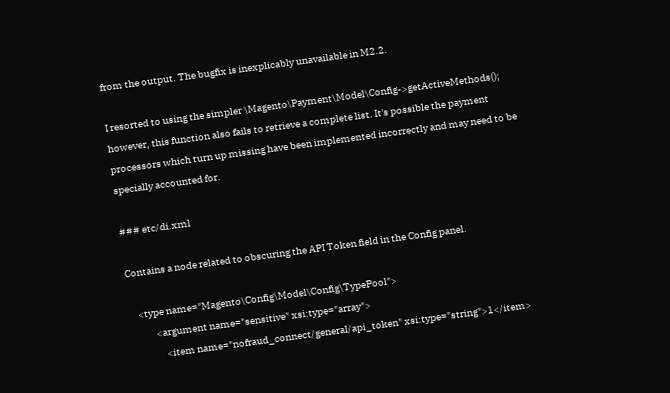from the output. The bugfix is inexplicably unavailable in M2.2.

I resorted to using the simpler \Magento\Payment\Model\Config->getActiveMethods(); however, this function also fails to retrieve a complete list. It's possible the payment processors which turn up missing have been implemented incorrectly and may need to be specially accounted for.

### etc/di.xml

Contains a node related to obscuring the API Token field in the Config panel.

    <type name="Magento\Config\Model\Config\TypePool">
            <argument name="sensitive" xsi:type="array">
                <item name="nofraud_connect/general/api_token" xsi:type="string">1</item>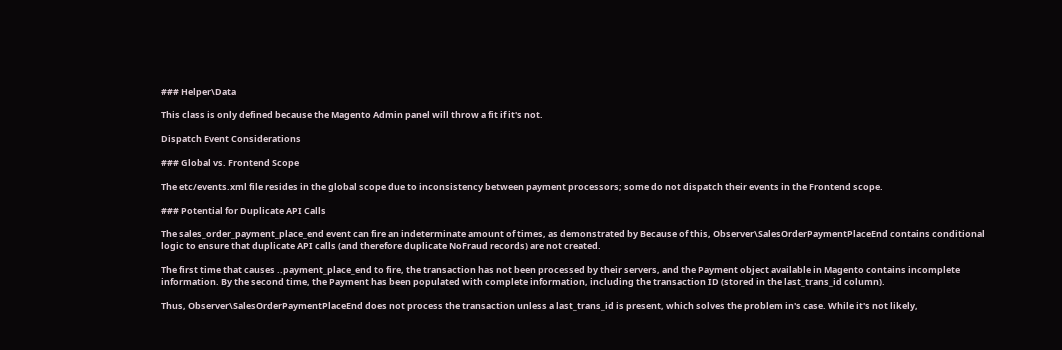### Helper\Data

This class is only defined because the Magento Admin panel will throw a fit if it's not.

Dispatch Event Considerations

### Global vs. Frontend Scope

The etc/events.xml file resides in the global scope due to inconsistency between payment processors; some do not dispatch their events in the Frontend scope.

### Potential for Duplicate API Calls

The sales_order_payment_place_end event can fire an indeterminate amount of times, as demonstrated by Because of this, Observer\SalesOrderPaymentPlaceEnd contains conditional logic to ensure that duplicate API calls (and therefore duplicate NoFraud records) are not created.

The first time that causes ..payment_place_end to fire, the transaction has not been processed by their servers, and the Payment object available in Magento contains incomplete information. By the second time, the Payment has been populated with complete information, including the transaction ID (stored in the last_trans_id column).

Thus, Observer\SalesOrderPaymentPlaceEnd does not process the transaction unless a last_trans_id is present, which solves the problem in's case. While it's not likely,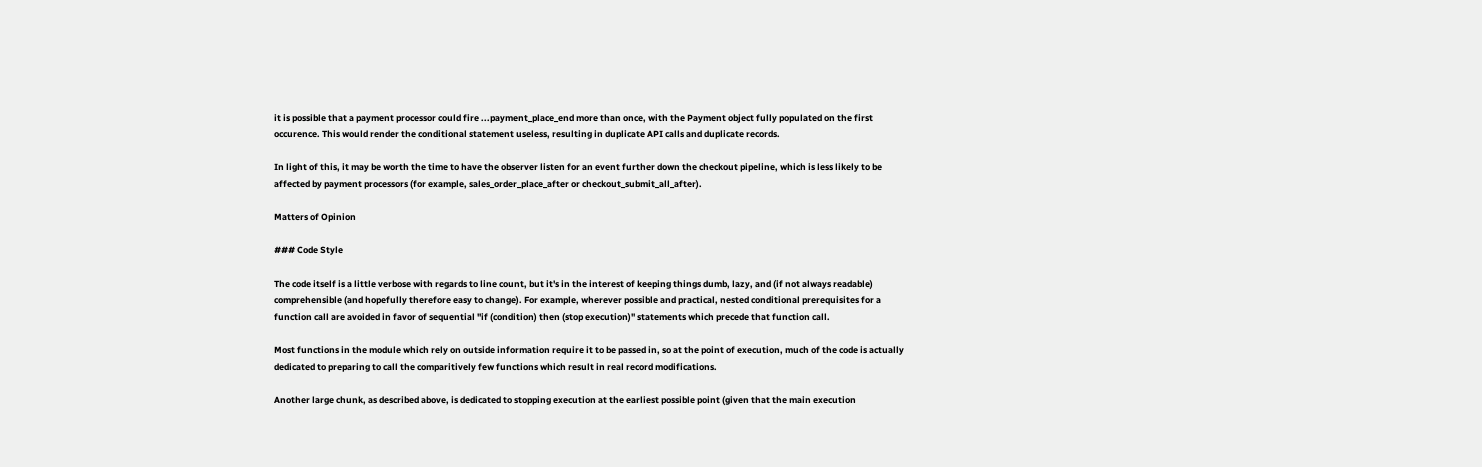it is possible that a payment processor could fire ...payment_place_end more than once, with the Payment object fully populated on the first occurence. This would render the conditional statement useless, resulting in duplicate API calls and duplicate records.

In light of this, it may be worth the time to have the observer listen for an event further down the checkout pipeline, which is less likely to be affected by payment processors (for example, sales_order_place_after or checkout_submit_all_after).

Matters of Opinion

### Code Style

The code itself is a little verbose with regards to line count, but it's in the interest of keeping things dumb, lazy, and (if not always readable) comprehensible (and hopefully therefore easy to change). For example, wherever possible and practical, nested conditional prerequisites for a function call are avoided in favor of sequential "if (condition) then (stop execution)" statements which precede that function call.

Most functions in the module which rely on outside information require it to be passed in, so at the point of execution, much of the code is actually dedicated to preparing to call the comparitively few functions which result in real record modifications.

Another large chunk, as described above, is dedicated to stopping execution at the earliest possible point (given that the main execution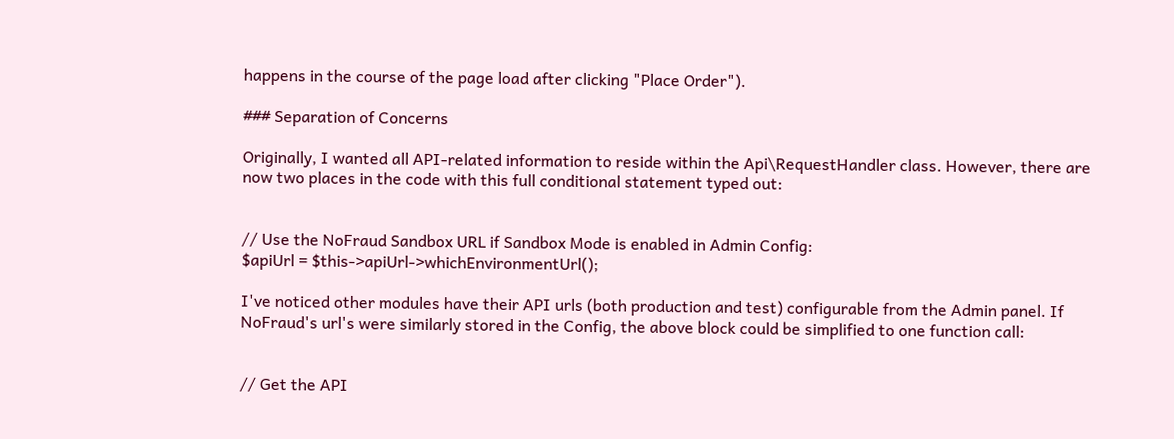happens in the course of the page load after clicking "Place Order").

### Separation of Concerns

Originally, I wanted all API-related information to reside within the Api\RequestHandler class. However, there are now two places in the code with this full conditional statement typed out:


// Use the NoFraud Sandbox URL if Sandbox Mode is enabled in Admin Config:
$apiUrl = $this->apiUrl->whichEnvironmentUrl();

I've noticed other modules have their API urls (both production and test) configurable from the Admin panel. If NoFraud's url's were similarly stored in the Config, the above block could be simplified to one function call:


// Get the API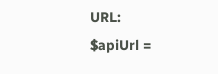URL:
$apiUrl =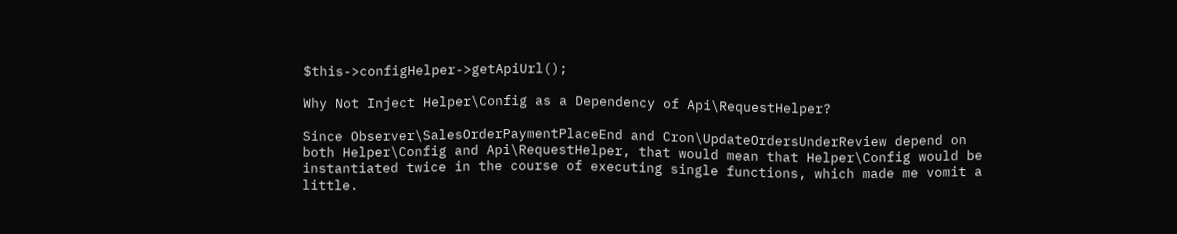$this->configHelper->getApiUrl();

Why Not Inject Helper\Config as a Dependency of Api\RequestHelper?

Since Observer\SalesOrderPaymentPlaceEnd and Cron\UpdateOrdersUnderReview depend on both Helper\Config and Api\RequestHelper, that would mean that Helper\Config would be instantiated twice in the course of executing single functions, which made me vomit a little.